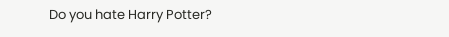Do you hate Harry Potter?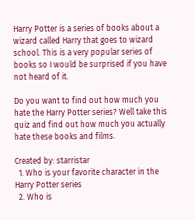Harry Potter is a series of books about a wizard called Harry that goes to wizard school. This is a very popular series of books so I would be surprised if you have not heard of it.

Do you want to find out how much you hate the Harry Potter series? Well take this quiz and find out how much you actually hate these books and films.

Created by: starristar
  1. Who is your favorite character in the Harry Potter series
  2. Who is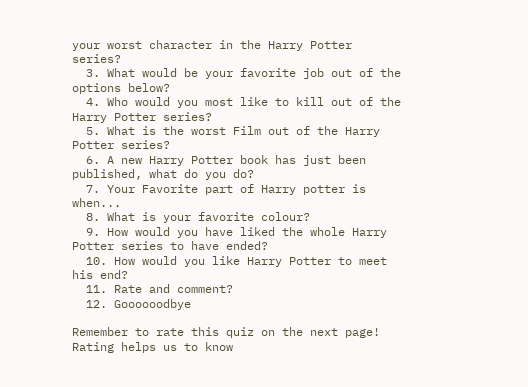your worst character in the Harry Potter series?
  3. What would be your favorite job out of the options below?
  4. Who would you most like to kill out of the Harry Potter series?
  5. What is the worst Film out of the Harry Potter series?
  6. A new Harry Potter book has just been published, what do you do?
  7. Your Favorite part of Harry potter is when...
  8. What is your favorite colour?
  9. How would you have liked the whole Harry Potter series to have ended?
  10. How would you like Harry Potter to meet his end?
  11. Rate and comment?
  12. Goooooodbye

Remember to rate this quiz on the next page!
Rating helps us to know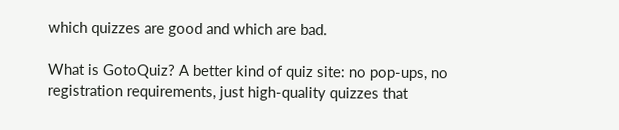which quizzes are good and which are bad.

What is GotoQuiz? A better kind of quiz site: no pop-ups, no registration requirements, just high-quality quizzes that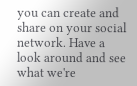you can create and share on your social network. Have a look around and see what we're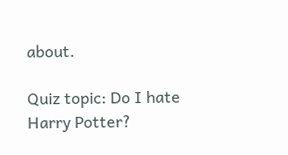about.

Quiz topic: Do I hate Harry Potter?